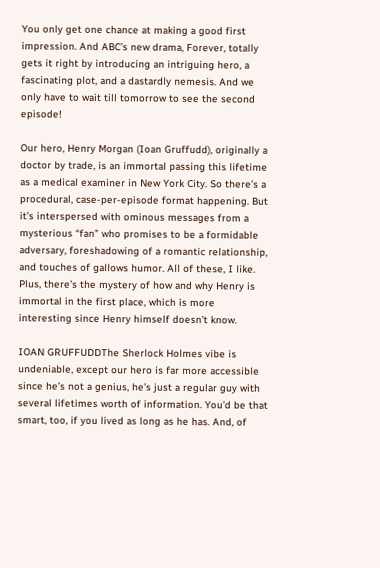You only get one chance at making a good first impression. And ABC’s new drama, Forever, totally gets it right by introducing an intriguing hero, a fascinating plot, and a dastardly nemesis. And we only have to wait till tomorrow to see the second episode!

Our hero, Henry Morgan (Ioan Gruffudd), originally a doctor by trade, is an immortal passing this lifetime as a medical examiner in New York City. So there’s a procedural, case-per-episode format happening. But it’s interspersed with ominous messages from a mysterious “fan” who promises to be a formidable adversary, foreshadowing of a romantic relationship, and touches of gallows humor. All of these, I like. Plus, there’s the mystery of how and why Henry is immortal in the first place, which is more interesting since Henry himself doesn’t know.

IOAN GRUFFUDDThe Sherlock Holmes vibe is undeniable, except our hero is far more accessible since he’s not a genius, he’s just a regular guy with several lifetimes worth of information. You’d be that smart, too, if you lived as long as he has. And, of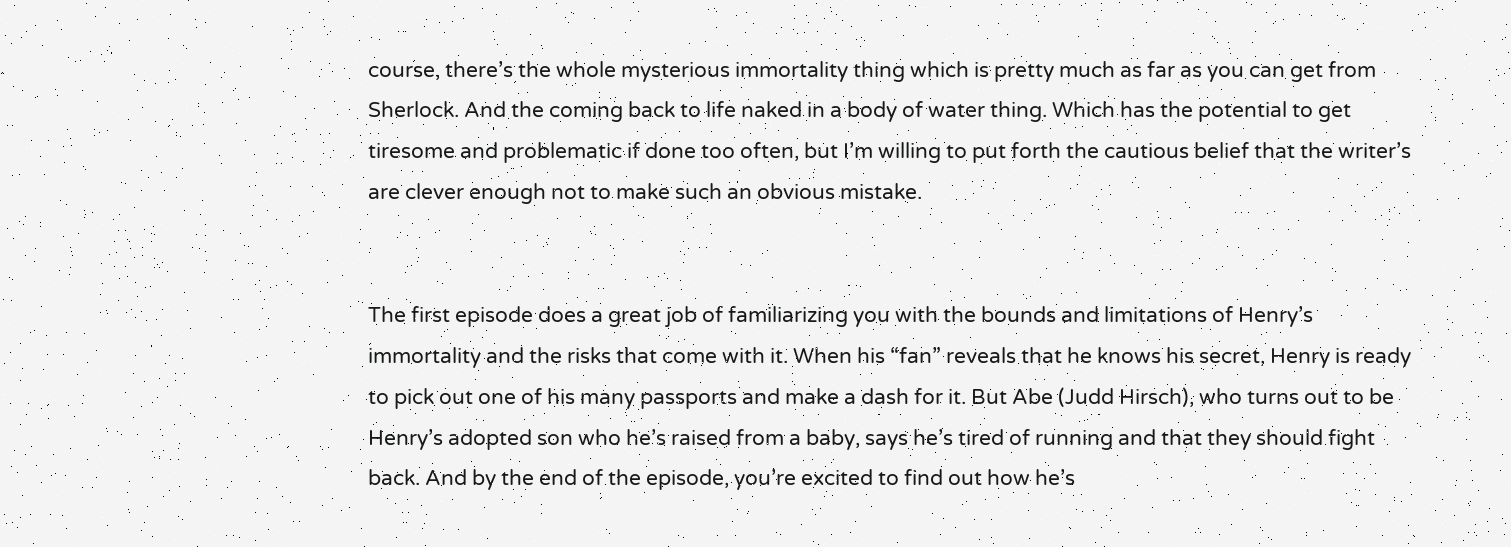course, there’s the whole mysterious immortality thing which is pretty much as far as you can get from Sherlock. And the coming back to life naked in a body of water thing. Which has the potential to get tiresome and problematic if done too often, but I’m willing to put forth the cautious belief that the writer’s are clever enough not to make such an obvious mistake.


The first episode does a great job of familiarizing you with the bounds and limitations of Henry’s immortality and the risks that come with it. When his “fan” reveals that he knows his secret, Henry is ready to pick out one of his many passports and make a dash for it. But Abe (Judd Hirsch), who turns out to be Henry’s adopted son who he’s raised from a baby, says he’s tired of running and that they should fight back. And by the end of the episode, you’re excited to find out how he’s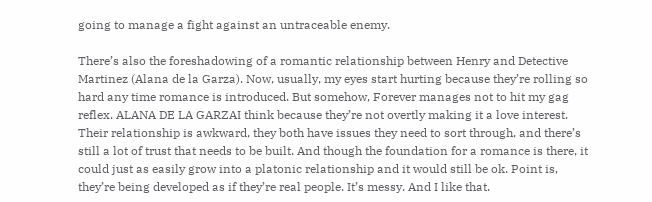going to manage a fight against an untraceable enemy.

There’s also the foreshadowing of a romantic relationship between Henry and Detective Martinez (Alana de la Garza). Now, usually, my eyes start hurting because they’re rolling so hard any time romance is introduced. But somehow, Forever manages not to hit my gag reflex. ALANA DE LA GARZAI think because they’re not overtly making it a love interest. Their relationship is awkward, they both have issues they need to sort through, and there’s still a lot of trust that needs to be built. And though the foundation for a romance is there, it could just as easily grow into a platonic relationship and it would still be ok. Point is, they’re being developed as if they’re real people. It’s messy. And I like that.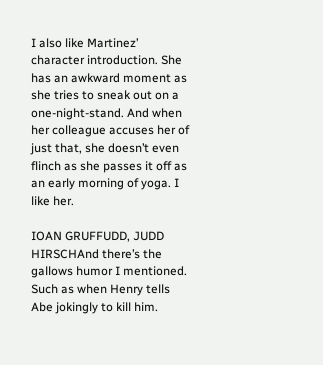I also like Martinez’ character introduction. She has an awkward moment as she tries to sneak out on a one-night-stand. And when her colleague accuses her of just that, she doesn’t even flinch as she passes it off as an early morning of yoga. I like her.

IOAN GRUFFUDD, JUDD HIRSCHAnd there’s the gallows humor I mentioned. Such as when Henry tells Abe jokingly to kill him.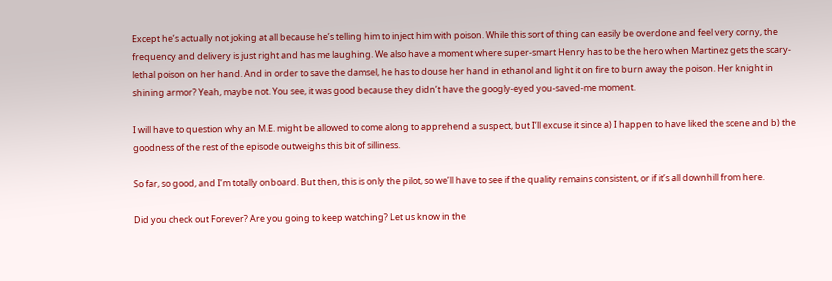Except he’s actually not joking at all because he’s telling him to inject him with poison. While this sort of thing can easily be overdone and feel very corny, the frequency and delivery is just right and has me laughing. We also have a moment where super-smart Henry has to be the hero when Martinez gets the scary-lethal poison on her hand. And in order to save the damsel, he has to douse her hand in ethanol and light it on fire to burn away the poison. Her knight in shining armor? Yeah, maybe not. You see, it was good because they didn’t have the googly-eyed you-saved-me moment.

I will have to question why an M.E. might be allowed to come along to apprehend a suspect, but I’ll excuse it since a) I happen to have liked the scene and b) the goodness of the rest of the episode outweighs this bit of silliness.

So far, so good, and I’m totally onboard. But then, this is only the pilot, so we’ll have to see if the quality remains consistent, or if it’s all downhill from here.

Did you check out Forever? Are you going to keep watching? Let us know in the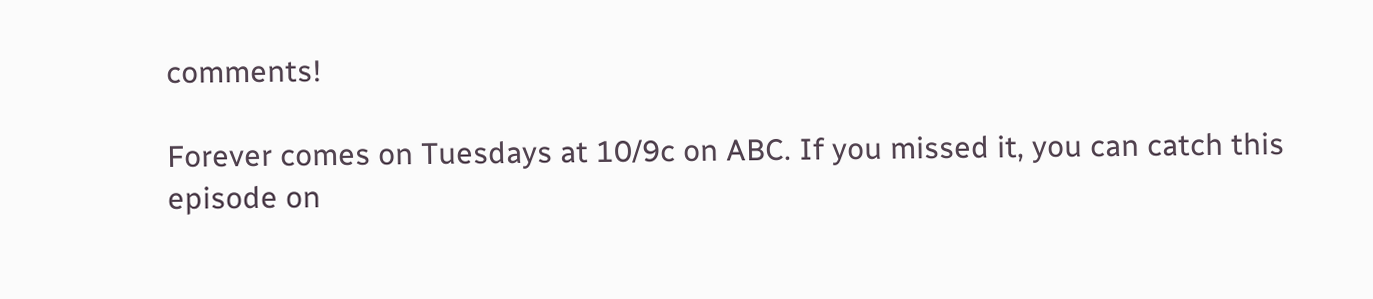comments!

Forever comes on Tuesdays at 10/9c on ABC. If you missed it, you can catch this episode on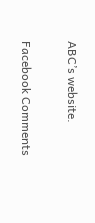ABC’s website.


Facebook Comments